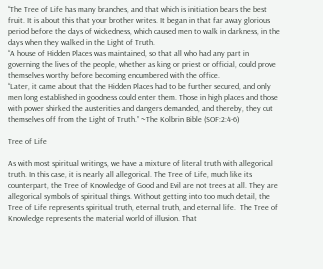“The Tree of Life has many branches, and that which is initiation bears the best fruit. It is about this that your brother writes. It began in that far away glorious period before the days of wickedness, which caused men to walk in darkness, in the days when they walked in the Light of Truth.
“A house of Hidden Places was maintained, so that all who had any part in governing the lives of the people, whether as king or priest or official, could prove themselves worthy before becoming encumbered with the office.
“Later, it came about that the Hidden Places had to be further secured, and only men long established in goodness could enter them. Those in high places and those with power shirked the austerities and dangers demanded, and thereby, they cut themselves off from the Light of Truth.” ~The Kolbrin Bible (SOF:2:4-6)

Tree of Life

As with most spiritual writings, we have a mixture of literal truth with allegorical truth. In this case, it is nearly all allegorical. The Tree of Life, much like its counterpart, the Tree of Knowledge of Good and Evil are not trees at all. They are allegorical symbols of spiritual things. Without getting into too much detail, the Tree of Life represents spiritual truth, eternal truth, and eternal life.  The Tree of Knowledge represents the material world of illusion. That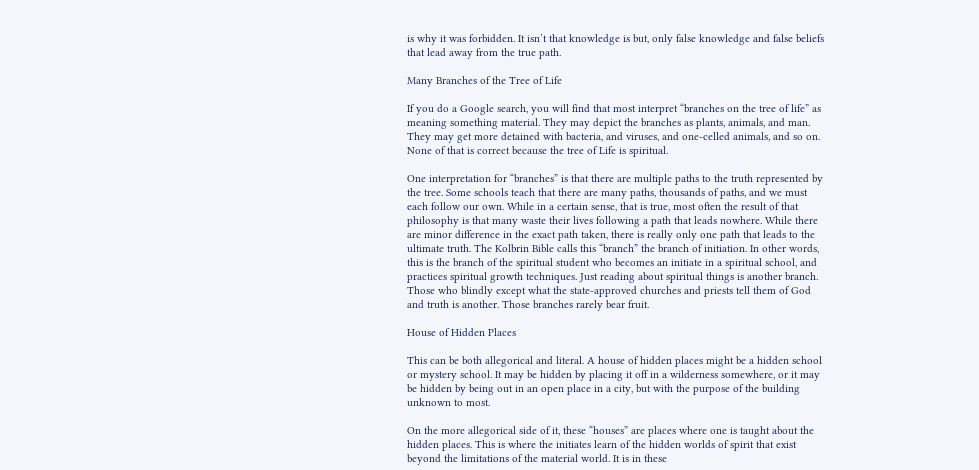is why it was forbidden. It isn’t that knowledge is but, only false knowledge and false beliefs that lead away from the true path.

Many Branches of the Tree of Life

If you do a Google search, you will find that most interpret “branches on the tree of life” as meaning something material. They may depict the branches as plants, animals, and man. They may get more detained with bacteria, and viruses, and one-celled animals, and so on. None of that is correct because the tree of Life is spiritual.

One interpretation for “branches” is that there are multiple paths to the truth represented by the tree. Some schools teach that there are many paths, thousands of paths, and we must each follow our own. While in a certain sense, that is true, most often the result of that philosophy is that many waste their lives following a path that leads nowhere. While there are minor difference in the exact path taken, there is really only one path that leads to the ultimate truth. The Kolbrin Bible calls this “branch” the branch of initiation. In other words, this is the branch of the spiritual student who becomes an initiate in a spiritual school, and practices spiritual growth techniques. Just reading about spiritual things is another branch. Those who blindly except what the state-approved churches and priests tell them of God and truth is another. Those branches rarely bear fruit.

House of Hidden Places

This can be both allegorical and literal. A house of hidden places might be a hidden school or mystery school. It may be hidden by placing it off in a wilderness somewhere, or it may be hidden by being out in an open place in a city, but with the purpose of the building unknown to most.

On the more allegorical side of it, these “houses” are places where one is taught about the hidden places. This is where the initiates learn of the hidden worlds of spirit that exist beyond the limitations of the material world. It is in these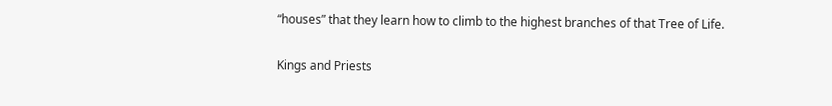“houses” that they learn how to climb to the highest branches of that Tree of Life.

Kings and Priests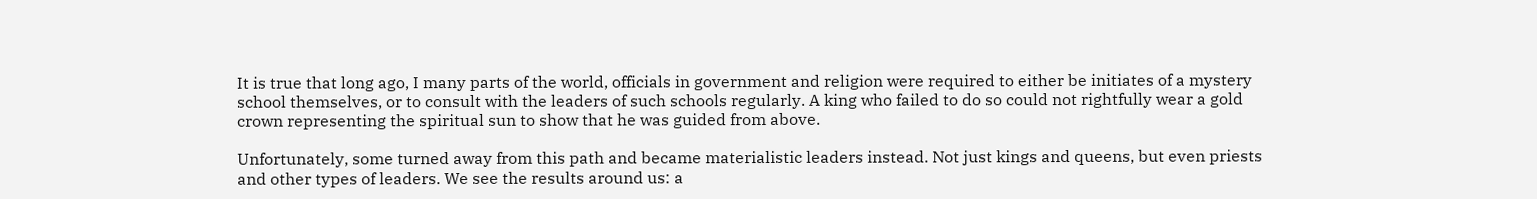It is true that long ago, I many parts of the world, officials in government and religion were required to either be initiates of a mystery school themselves, or to consult with the leaders of such schools regularly. A king who failed to do so could not rightfully wear a gold crown representing the spiritual sun to show that he was guided from above.

Unfortunately, some turned away from this path and became materialistic leaders instead. Not just kings and queens, but even priests and other types of leaders. We see the results around us: a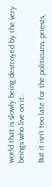world that is slowly being destroyed by the very beings who live on it.

But it isn’t too late for the politicians, priests,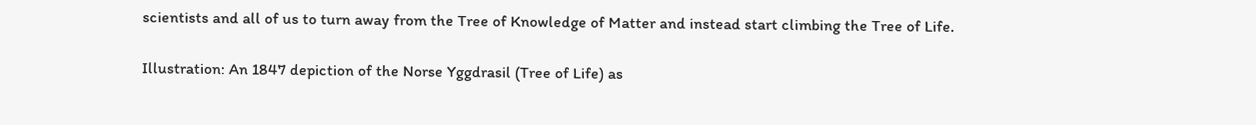scientists and all of us to turn away from the Tree of Knowledge of Matter and instead start climbing the Tree of Life.

Illustration: An 1847 depiction of the Norse Yggdrasil (Tree of Life) as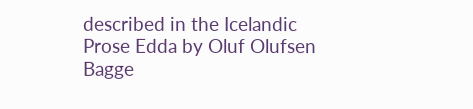described in the Icelandic Prose Edda by Oluf Olufsen Bagge